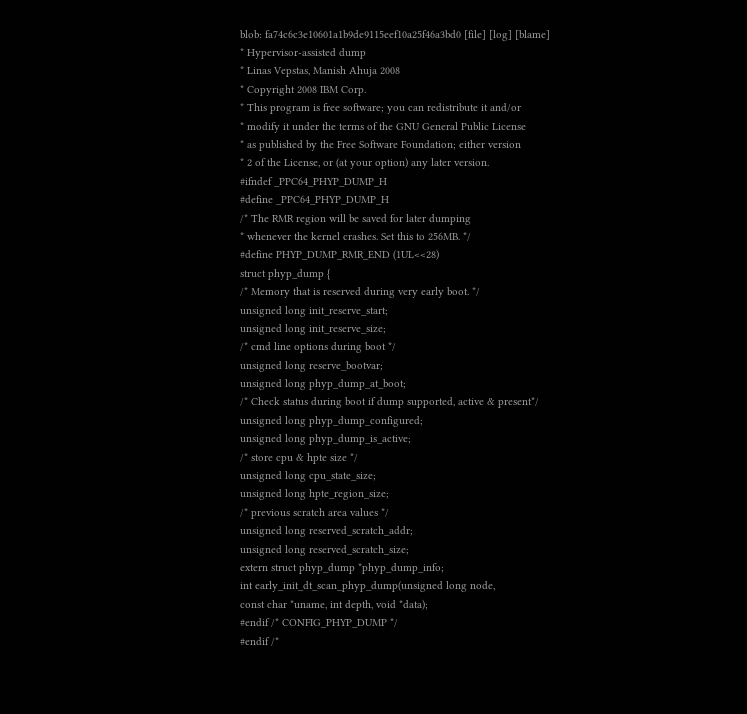blob: fa74c6c3e10601a1b9de9115eef10a25f46a3bd0 [file] [log] [blame]
* Hypervisor-assisted dump
* Linas Vepstas, Manish Ahuja 2008
* Copyright 2008 IBM Corp.
* This program is free software; you can redistribute it and/or
* modify it under the terms of the GNU General Public License
* as published by the Free Software Foundation; either version
* 2 of the License, or (at your option) any later version.
#ifndef _PPC64_PHYP_DUMP_H
#define _PPC64_PHYP_DUMP_H
/* The RMR region will be saved for later dumping
* whenever the kernel crashes. Set this to 256MB. */
#define PHYP_DUMP_RMR_END (1UL<<28)
struct phyp_dump {
/* Memory that is reserved during very early boot. */
unsigned long init_reserve_start;
unsigned long init_reserve_size;
/* cmd line options during boot */
unsigned long reserve_bootvar;
unsigned long phyp_dump_at_boot;
/* Check status during boot if dump supported, active & present*/
unsigned long phyp_dump_configured;
unsigned long phyp_dump_is_active;
/* store cpu & hpte size */
unsigned long cpu_state_size;
unsigned long hpte_region_size;
/* previous scratch area values */
unsigned long reserved_scratch_addr;
unsigned long reserved_scratch_size;
extern struct phyp_dump *phyp_dump_info;
int early_init_dt_scan_phyp_dump(unsigned long node,
const char *uname, int depth, void *data);
#endif /* CONFIG_PHYP_DUMP */
#endif /*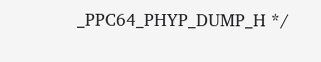_PPC64_PHYP_DUMP_H */